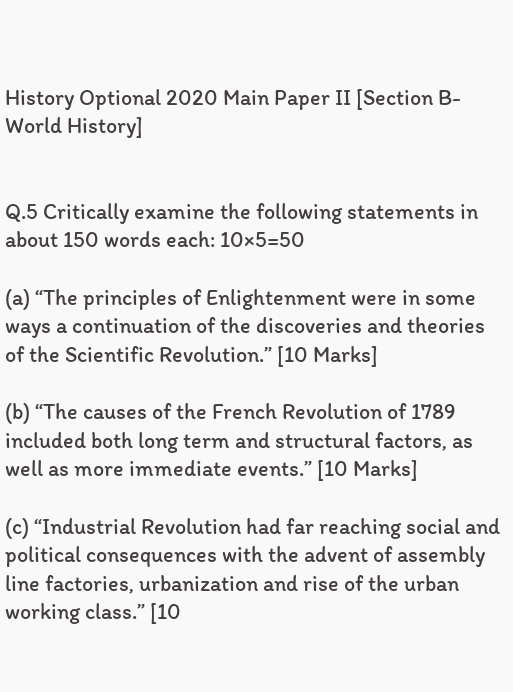History Optional 2020 Main Paper II [Section B- World History]


Q.5 Critically examine the following statements in about 150 words each: 10×5=50

(a) “The principles of Enlightenment were in some ways a continuation of the discoveries and theories of the Scientific Revolution.” [10 Marks]

(b) “The causes of the French Revolution of 1789 included both long term and structural factors, as well as more immediate events.” [10 Marks]

(c) “Industrial Revolution had far reaching social and political consequences with the advent of assembly line factories, urbanization and rise of the urban working class.” [10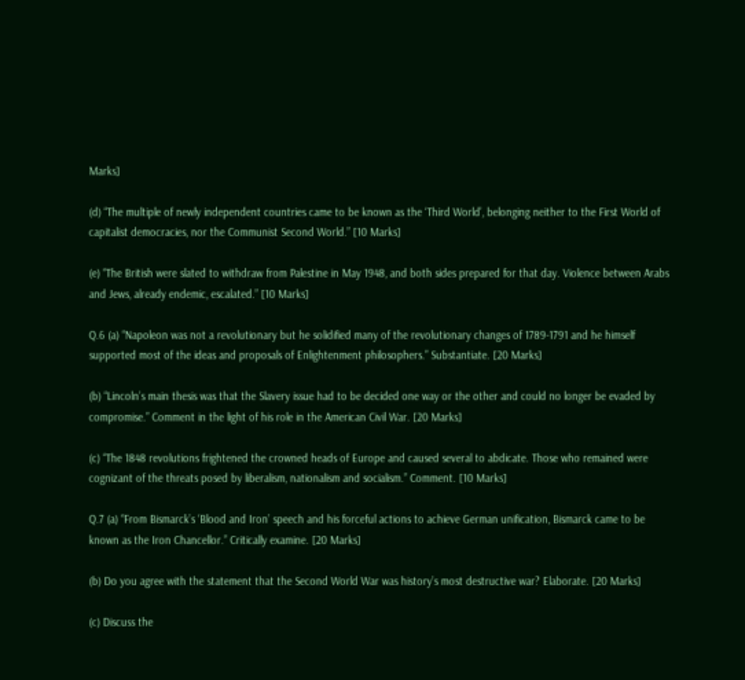Marks]

(d) “The multiple of newly independent countries came to be known as the ‘Third World’, belonging neither to the First World of capitalist democracies, nor the Communist Second World.” [10 Marks]

(e) “The British were slated to withdraw from Palestine in May 1948, and both sides prepared for that day. Violence between Arabs and Jews, already endemic, escalated.” [10 Marks]

Q.6 (a) “Napoleon was not a revolutionary but he solidified many of the revolutionary changes of 1789-1791 and he himself supported most of the ideas and proposals of Enlightenment philosophers.” Substantiate. [20 Marks]

(b) “Lincoln’s main thesis was that the Slavery issue had to be decided one way or the other and could no longer be evaded by compromise.” Comment in the light of his role in the American Civil War. [20 Marks]

(c) “The 1848 revolutions frightened the crowned heads of Europe and caused several to abdicate. Those who remained were cognizant of the threats posed by liberalism, nationalism and socialism.” Comment. [10 Marks]

Q.7 (a) “From Bismarck’s ‘Blood and Iron’ speech and his forceful actions to achieve German unification, Bismarck came to be known as the Iron Chancellor.” Critically examine. [20 Marks]

(b) Do you agree with the statement that the Second World War was history’s most destructive war? Elaborate. [20 Marks]

(c) Discuss the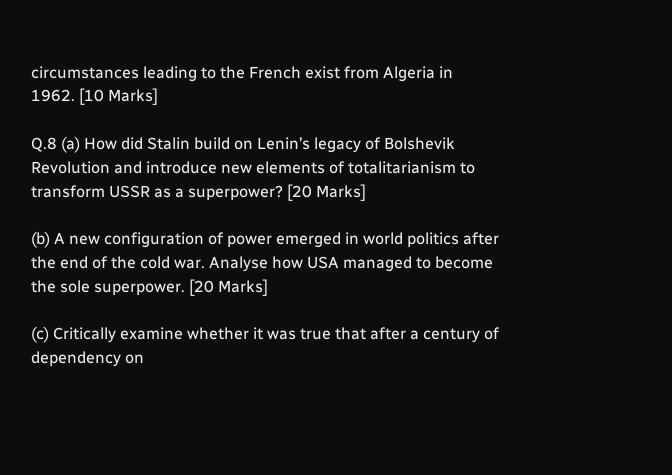circumstances leading to the French exist from Algeria in 1962. [10 Marks]

Q.8 (a) How did Stalin build on Lenin’s legacy of Bolshevik Revolution and introduce new elements of totalitarianism to transform USSR as a superpower? [20 Marks]

(b) A new configuration of power emerged in world politics after the end of the cold war. Analyse how USA managed to become the sole superpower. [20 Marks]

(c) Critically examine whether it was true that after a century of dependency on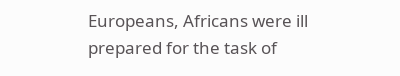Europeans, Africans were ill prepared for the task of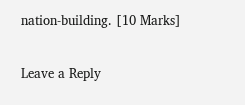nation-building. [10 Marks]

Leave a Reply